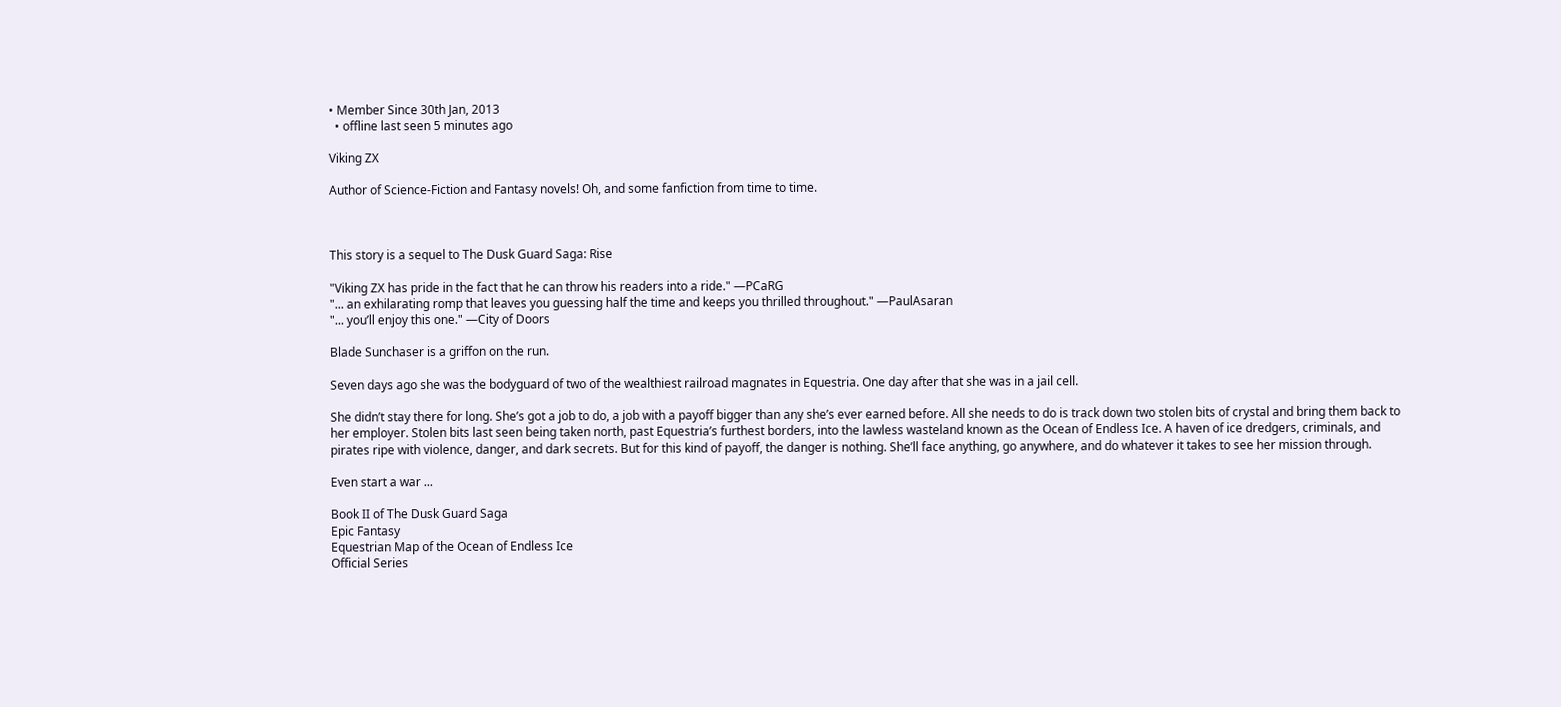• Member Since 30th Jan, 2013
  • offline last seen 5 minutes ago

Viking ZX

Author of Science-Fiction and Fantasy novels! Oh, and some fanfiction from time to time.



This story is a sequel to The Dusk Guard Saga: Rise

"Viking ZX has pride in the fact that he can throw his readers into a ride." —PCaRG
"... an exhilarating romp that leaves you guessing half the time and keeps you thrilled throughout." —PaulAsaran
"... you’ll enjoy this one." —City of Doors

Blade Sunchaser is a griffon on the run.

Seven days ago she was the bodyguard of two of the wealthiest railroad magnates in Equestria. One day after that she was in a jail cell.

She didn’t stay there for long. She’s got a job to do, a job with a payoff bigger than any she’s ever earned before. All she needs to do is track down two stolen bits of crystal and bring them back to her employer. Stolen bits last seen being taken north, past Equestria’s furthest borders, into the lawless wasteland known as the Ocean of Endless Ice. A haven of ice dredgers, criminals, and pirates ripe with violence, danger, and dark secrets. But for this kind of payoff, the danger is nothing. She’ll face anything, go anywhere, and do whatever it takes to see her mission through.

Even start a war ...

Book II of The Dusk Guard Saga
Epic Fantasy
Equestrian Map of the Ocean of Endless Ice
Official Series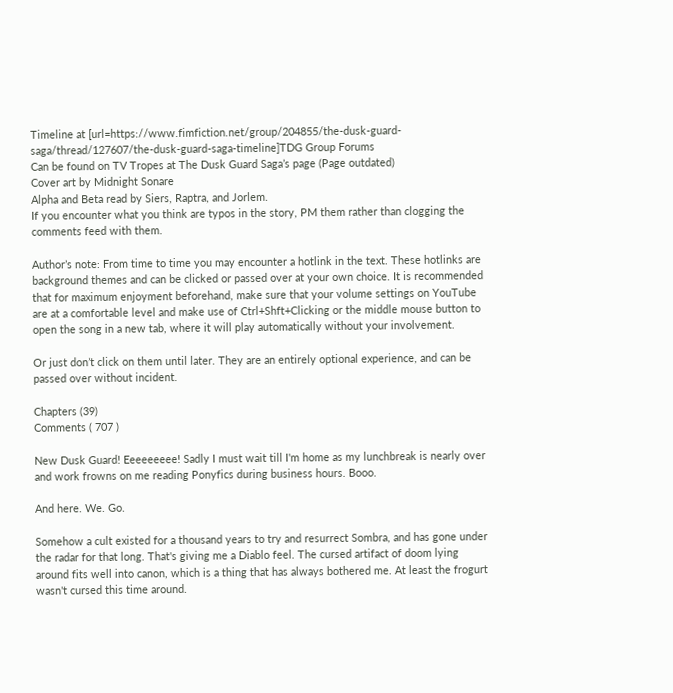Timeline at [url=https://www.fimfiction.net/group/204855/the-dusk-guard-saga/thread/127607/the-dusk-guard-saga-timeline]TDG Group Forums
Can be found on TV Tropes at The Dusk Guard Saga’s page (Page outdated)
Cover art by Midnight Sonare
Alpha and Beta read by Siers, Raptra, and Jorlem.
If you encounter what you think are typos in the story, PM them rather than clogging the comments feed with them.

Author’s note: From time to time you may encounter a hotlink in the text. These hotlinks are background themes and can be clicked or passed over at your own choice. It is recommended that for maximum enjoyment beforehand, make sure that your volume settings on YouTube are at a comfortable level and make use of Ctrl+Shft+Clicking or the middle mouse button to open the song in a new tab, where it will play automatically without your involvement.

Or just don’t click on them until later. They are an entirely optional experience, and can be passed over without incident.

Chapters (39)
Comments ( 707 )

New Dusk Guard! Eeeeeeeee! Sadly I must wait till I'm home as my lunchbreak is nearly over and work frowns on me reading Ponyfics during business hours. Booo.

And here. We. Go.

Somehow a cult existed for a thousand years to try and resurrect Sombra, and has gone under the radar for that long. That's giving me a Diablo feel. The cursed artifact of doom lying around fits well into canon, which is a thing that has always bothered me. At least the frogurt wasn't cursed this time around.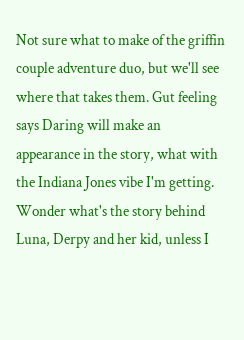Not sure what to make of the griffin couple adventure duo, but we'll see where that takes them. Gut feeling says Daring will make an appearance in the story, what with the Indiana Jones vibe I'm getting. Wonder what's the story behind Luna, Derpy and her kid, unless I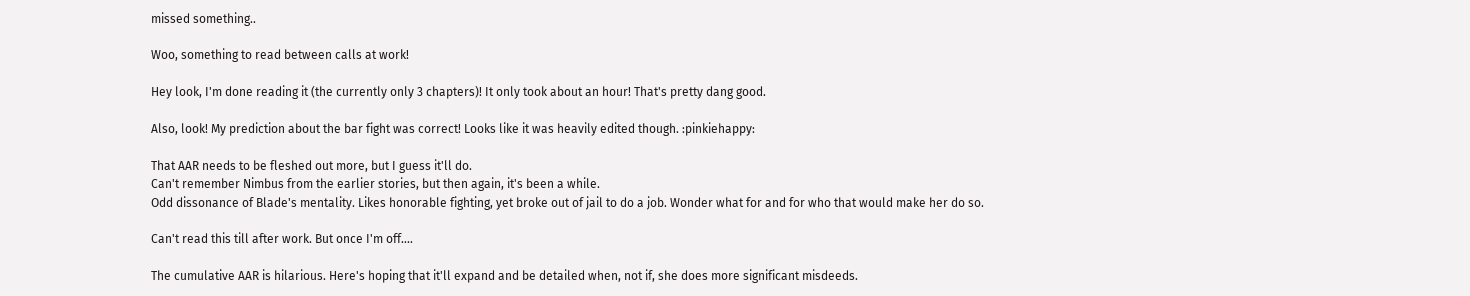missed something..

Woo, something to read between calls at work!

Hey look, I'm done reading it (the currently only 3 chapters)! It only took about an hour! That's pretty dang good.

Also, look! My prediction about the bar fight was correct! Looks like it was heavily edited though. :pinkiehappy:

That AAR needs to be fleshed out more, but I guess it'll do.
Can't remember Nimbus from the earlier stories, but then again, it's been a while.
Odd dissonance of Blade's mentality. Likes honorable fighting, yet broke out of jail to do a job. Wonder what for and for who that would make her do so.

Can't read this till after work. But once I'm off....

The cumulative AAR is hilarious. Here's hoping that it'll expand and be detailed when, not if, she does more significant misdeeds.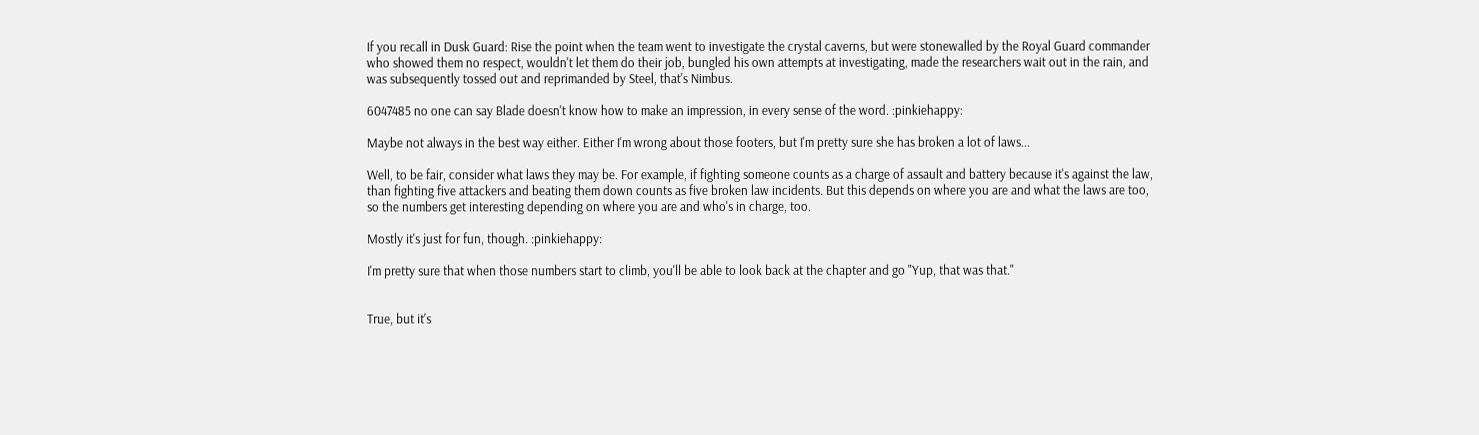If you recall in Dusk Guard: Rise the point when the team went to investigate the crystal caverns, but were stonewalled by the Royal Guard commander who showed them no respect, wouldn't let them do their job, bungled his own attempts at investigating, made the researchers wait out in the rain, and was subsequently tossed out and reprimanded by Steel, that's Nimbus.

6047485 no one can say Blade doesn't know how to make an impression, in every sense of the word. :pinkiehappy:

Maybe not always in the best way either. Either I'm wrong about those footers, but I'm pretty sure she has broken a lot of laws...

Well, to be fair, consider what laws they may be. For example, if fighting someone counts as a charge of assault and battery because it's against the law, than fighting five attackers and beating them down counts as five broken law incidents. But this depends on where you are and what the laws are too, so the numbers get interesting depending on where you are and who's in charge, too.

Mostly it's just for fun, though. :pinkiehappy:

I'm pretty sure that when those numbers start to climb, you'll be able to look back at the chapter and go "Yup, that was that."


True, but it's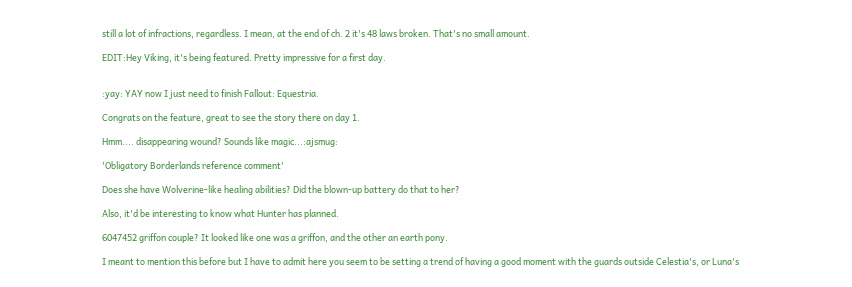still a lot of infractions, regardless. I mean, at the end of ch. 2 it's 48 laws broken. That's no small amount.

EDIT:Hey Viking, it's being featured. Pretty impressive for a first day.


:yay: YAY now I just need to finish Fallout: Equestria.

Congrats on the feature, great to see the story there on day 1.

Hmm.... disappearing wound? Sounds like magic...:ajsmug:

'Obligatory Borderlands reference comment'

Does she have Wolverine-like healing abilities? Did the blown-up battery do that to her?

Also, it'd be interesting to know what Hunter has planned.

6047452 griffon couple? It looked like one was a griffon, and the other an earth pony.

I meant to mention this before but I have to admit here you seem to be setting a trend of having a good moment with the guards outside Celestia's, or Luna's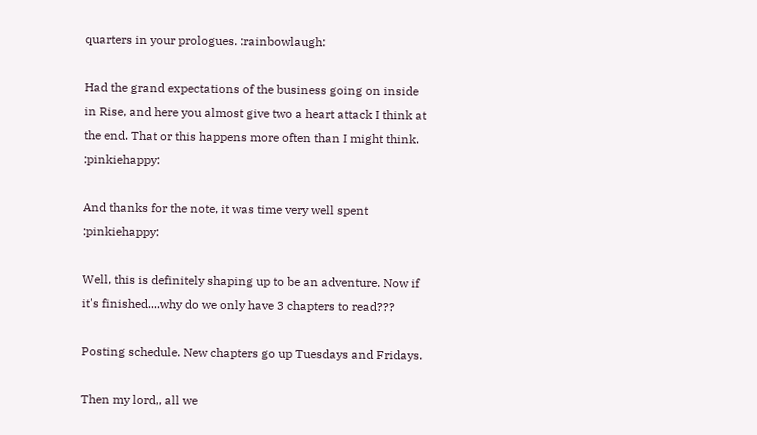quarters in your prologues. :rainbowlaugh:

Had the grand expectations of the business going on inside in Rise, and here you almost give two a heart attack I think at the end. That or this happens more often than I might think. :pinkiehappy:

And thanks for the note, it was time very well spent :pinkiehappy:

Well, this is definitely shaping up to be an adventure. Now if it's finished....why do we only have 3 chapters to read???

Posting schedule. New chapters go up Tuesdays and Fridays.

Then my lord,, all we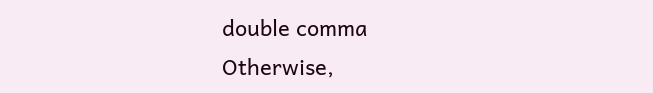double comma
Otherwise,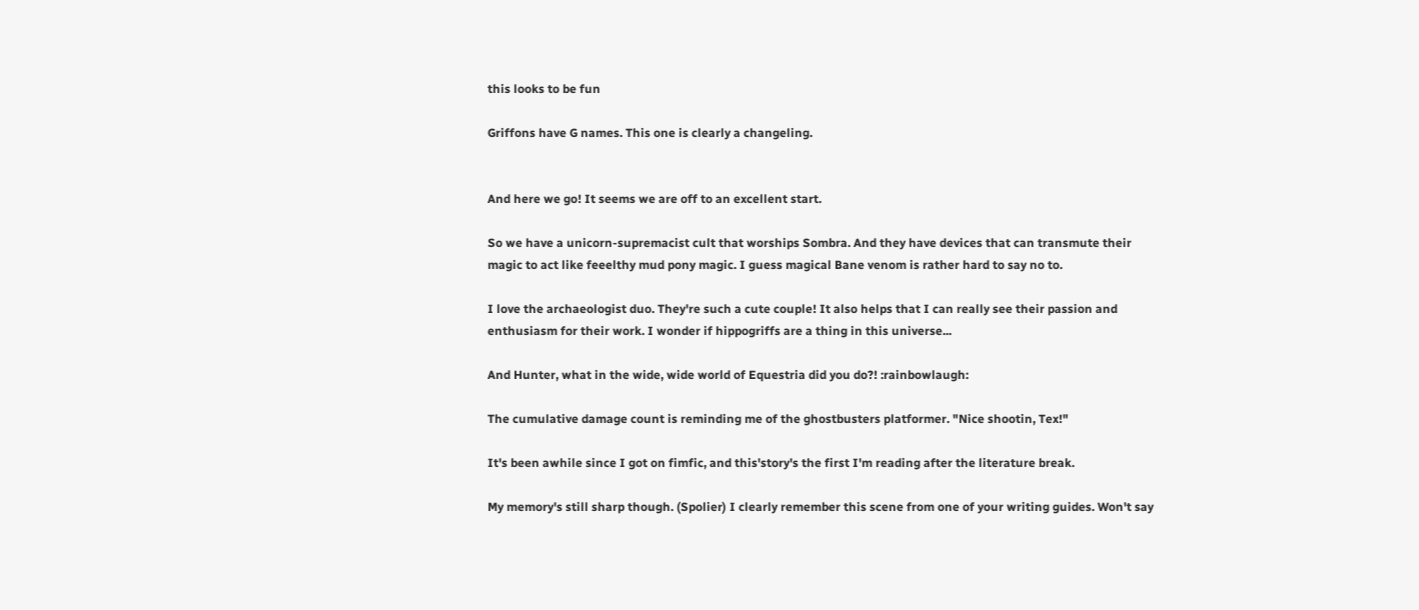this looks to be fun

Griffons have G names. This one is clearly a changeling.


And here we go! It seems we are off to an excellent start.

So we have a unicorn-supremacist cult that worships Sombra. And they have devices that can transmute their magic to act like feeelthy mud pony magic. I guess magical Bane venom is rather hard to say no to.

I love the archaeologist duo. They're such a cute couple! It also helps that I can really see their passion and enthusiasm for their work. I wonder if hippogriffs are a thing in this universe...

And Hunter, what in the wide, wide world of Equestria did you do?! :rainbowlaugh:

The cumulative damage count is reminding me of the ghostbusters platformer. "Nice shootin, Tex!"

It's been awhile since I got on fimfic, and this'story's the first I'm reading after the literature break.

My memory's still sharp though. (Spolier) I clearly remember this scene from one of your writing guides. Won't say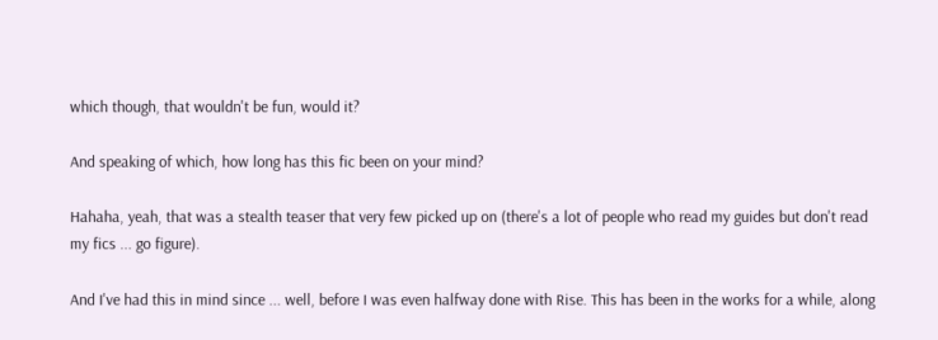which though, that wouldn't be fun, would it?

And speaking of which, how long has this fic been on your mind?

Hahaha, yeah, that was a stealth teaser that very few picked up on (there's a lot of people who read my guides but don't read my fics ... go figure).

And I've had this in mind since ... well, before I was even halfway done with Rise. This has been in the works for a while, along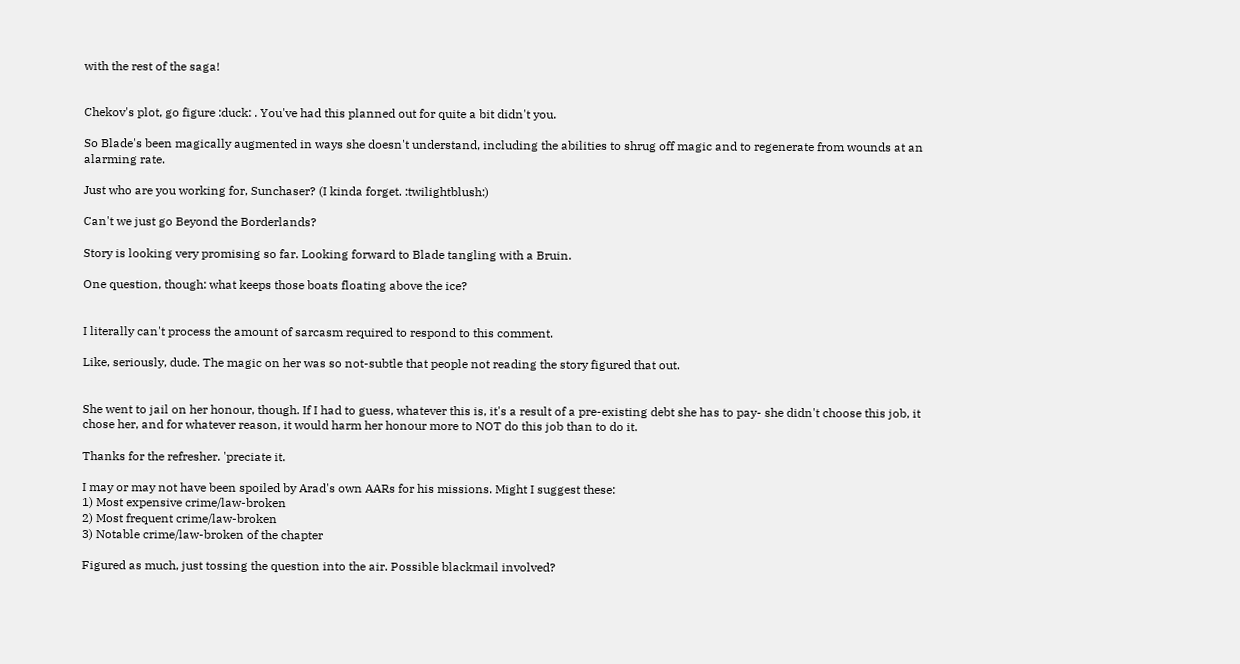with the rest of the saga!


Chekov's plot, go figure :duck: . You've had this planned out for quite a bit didn't you.

So Blade's been magically augmented in ways she doesn't understand, including the abilities to shrug off magic and to regenerate from wounds at an alarming rate.

Just who are you working for, Sunchaser? (I kinda forget. :twilightblush:)

Can't we just go Beyond the Borderlands?

Story is looking very promising so far. Looking forward to Blade tangling with a Bruin.

One question, though: what keeps those boats floating above the ice?


I literally can't process the amount of sarcasm required to respond to this comment.

Like, seriously, dude. The magic on her was so not-subtle that people not reading the story figured that out.


She went to jail on her honour, though. If I had to guess, whatever this is, it's a result of a pre-existing debt she has to pay- she didn't choose this job, it chose her, and for whatever reason, it would harm her honour more to NOT do this job than to do it.

Thanks for the refresher. 'preciate it.

I may or may not have been spoiled by Arad's own AARs for his missions. Might I suggest these:
1) Most expensive crime/law-broken
2) Most frequent crime/law-broken
3) Notable crime/law-broken of the chapter

Figured as much, just tossing the question into the air. Possible blackmail involved?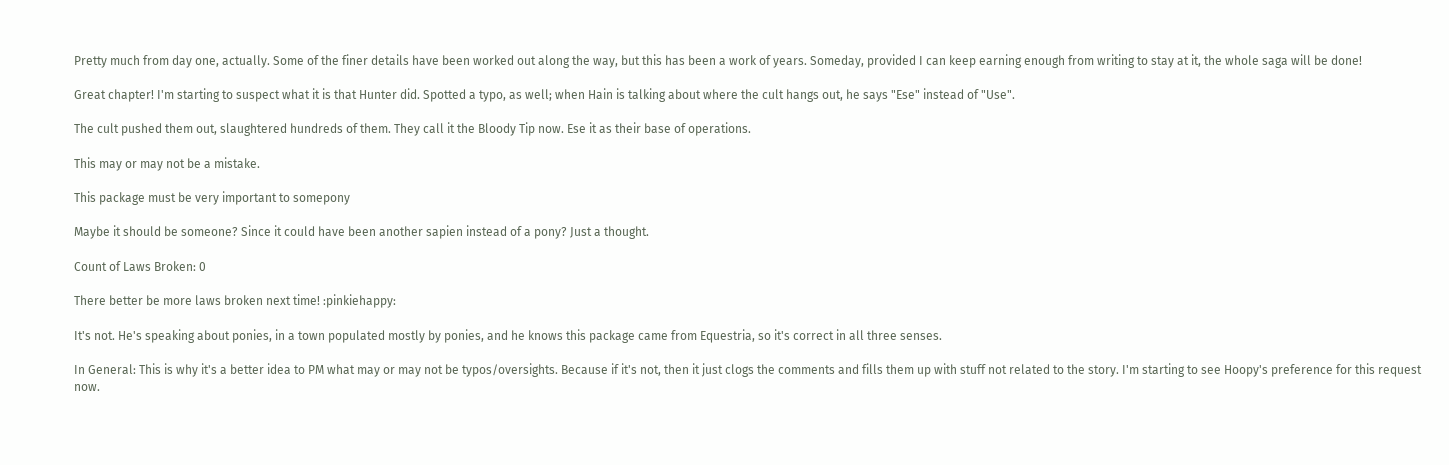Pretty much from day one, actually. Some of the finer details have been worked out along the way, but this has been a work of years. Someday, provided I can keep earning enough from writing to stay at it, the whole saga will be done!

Great chapter! I'm starting to suspect what it is that Hunter did. Spotted a typo, as well; when Hain is talking about where the cult hangs out, he says "Ese" instead of "Use".

The cult pushed them out, slaughtered hundreds of them. They call it the Bloody Tip now. Ese it as their base of operations.

This may or may not be a mistake.

This package must be very important to somepony

Maybe it should be someone? Since it could have been another sapien instead of a pony? Just a thought.

Count of Laws Broken: 0

There better be more laws broken next time! :pinkiehappy:

It's not. He's speaking about ponies, in a town populated mostly by ponies, and he knows this package came from Equestria, so it's correct in all three senses.

In General: This is why it's a better idea to PM what may or may not be typos/oversights. Because if it's not, then it just clogs the comments and fills them up with stuff not related to the story. I'm starting to see Hoopy's preference for this request now.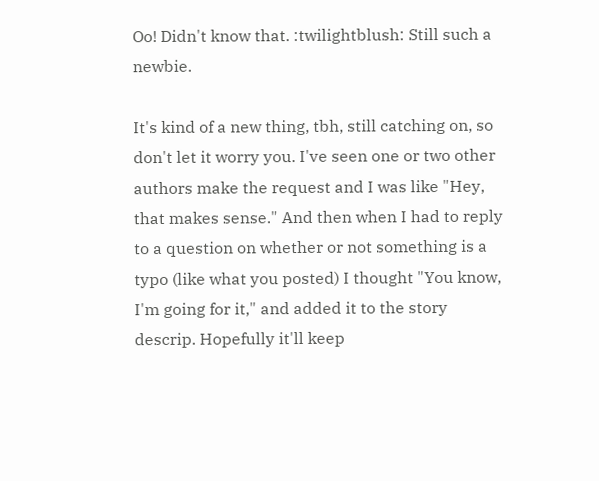Oo! Didn't know that. :twilightblush: Still such a newbie.

It's kind of a new thing, tbh, still catching on, so don't let it worry you. I've seen one or two other authors make the request and I was like "Hey, that makes sense." And then when I had to reply to a question on whether or not something is a typo (like what you posted) I thought "You know, I'm going for it," and added it to the story descrip. Hopefully it'll keep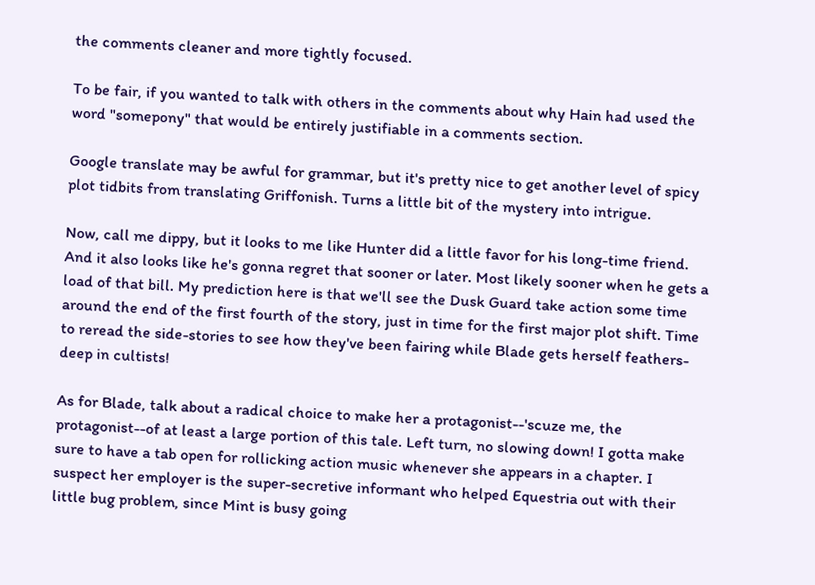the comments cleaner and more tightly focused.

To be fair, if you wanted to talk with others in the comments about why Hain had used the word "somepony" that would be entirely justifiable in a comments section.

Google translate may be awful for grammar, but it's pretty nice to get another level of spicy plot tidbits from translating Griffonish. Turns a little bit of the mystery into intrigue.

Now, call me dippy, but it looks to me like Hunter did a little favor for his long-time friend. And it also looks like he's gonna regret that sooner or later. Most likely sooner when he gets a load of that bill. My prediction here is that we'll see the Dusk Guard take action some time around the end of the first fourth of the story, just in time for the first major plot shift. Time to reread the side-stories to see how they've been fairing while Blade gets herself feathers-deep in cultists!

As for Blade, talk about a radical choice to make her a protagonist--'scuze me, the protagonist--of at least a large portion of this tale. Left turn, no slowing down! I gotta make sure to have a tab open for rollicking action music whenever she appears in a chapter. I suspect her employer is the super-secretive informant who helped Equestria out with their little bug problem, since Mint is busy going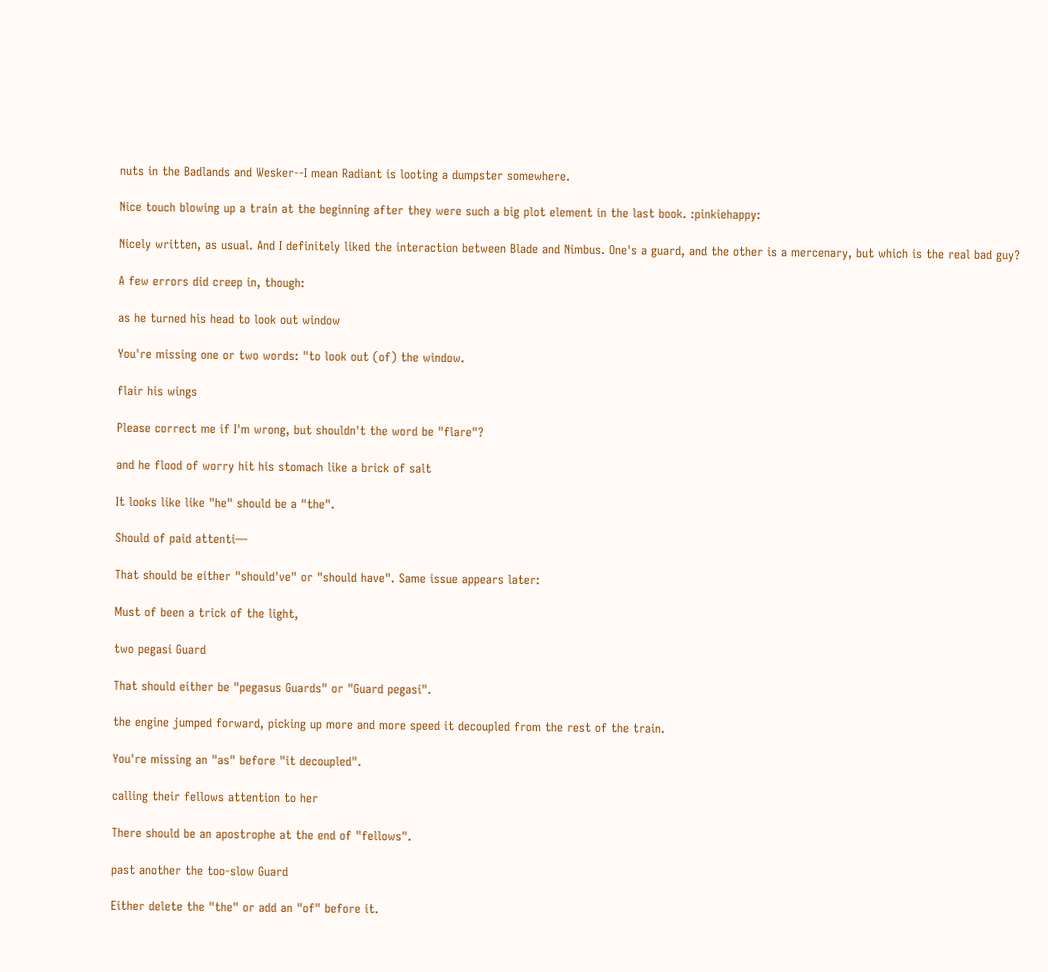nuts in the Badlands and Wesker--I mean Radiant is looting a dumpster somewhere.

Nice touch blowing up a train at the beginning after they were such a big plot element in the last book. :pinkiehappy:

Nicely written, as usual. And I definitely liked the interaction between Blade and Nimbus. One's a guard, and the other is a mercenary, but which is the real bad guy?

A few errors did creep in, though:

as he turned his head to look out window

You're missing one or two words: "to look out (of) the window.

flair his wings

Please correct me if I'm wrong, but shouldn't the word be "flare"?

and he flood of worry hit his stomach like a brick of salt

It looks like like "he" should be a "the".

Should of paid attenti—

That should be either "should've" or "should have". Same issue appears later:

Must of been a trick of the light,

two pegasi Guard

That should either be "pegasus Guards" or "Guard pegasi".

the engine jumped forward, picking up more and more speed it decoupled from the rest of the train.

You're missing an "as" before "it decoupled".

calling their fellows attention to her

There should be an apostrophe at the end of "fellows".

past another the too-slow Guard

Either delete the "the" or add an "of" before it.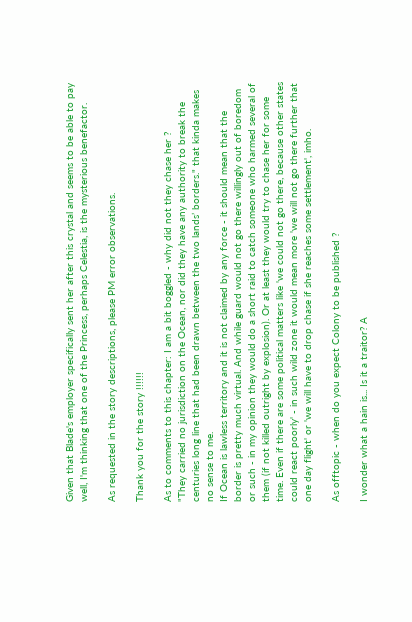Given that Blade's employer specifically sent her after this crystal and seems to be able to pay well, I'm thinking that one of the Princess, perhaps Celestia, is the mysterious benefactor.

As requested in the story descriptions, please PM error observations.

Thank you for the story !!!!!!

As to comments to this chapter: I am a bit boggled - why did not they chase her ?
"They carried no jurisdiction on the Ocean, nor did they have any authority to break the centuries long line that had been drawn between the two lands’ borders." that kinda makes no sense to me.
If Ocean is lawless territory and it is not claimed by any force - it should mean that the border is pretty much virtual. And while guard would not go there willingly out of boredom or such - in my opinion they would do a short raid to catch someone who harmed several of them (if not killed outright by explosion). Or at least they would try to chase her for some time. Even if there are some political matters like 'we could not go there, because other states could react poorly' - in such wild zone it would mean more 'we will not go there further that one day flight' or 'we will have to drop chase if she reaches some settlement', imho.

As offtopic - when do you expect Colony to be published ?

I wonder what a hain is... Is it a traitor? A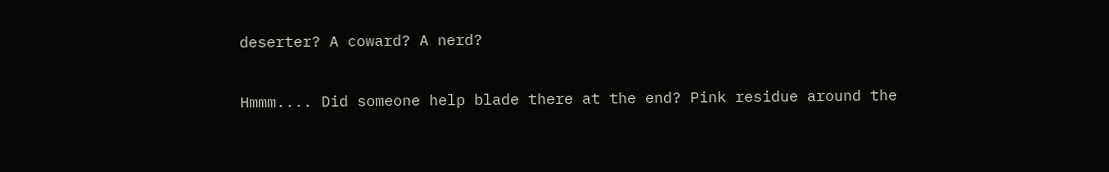deserter? A coward? A nerd?

Hmmm.... Did someone help blade there at the end? Pink residue around the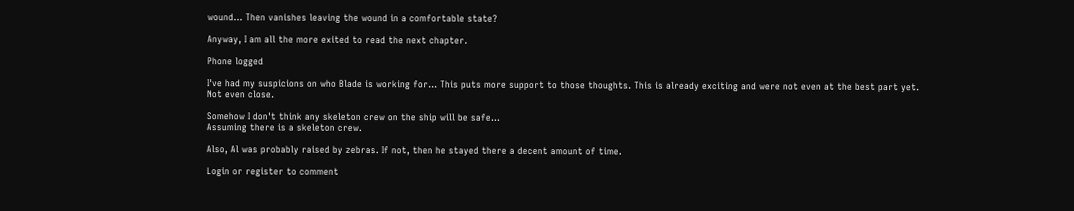wound... Then vanishes leaving the wound in a comfortable state?

Anyway, I am all the more exited to read the next chapter.

Phone logged

I've had my suspicions on who Blade is working for... This puts more support to those thoughts. This is already exciting and were not even at the best part yet. Not even close.

Somehow I don't think any skeleton crew on the ship will be safe…
Assuming there is a skeleton crew.

Also, Al was probably raised by zebras. If not, then he stayed there a decent amount of time.

Login or register to comment